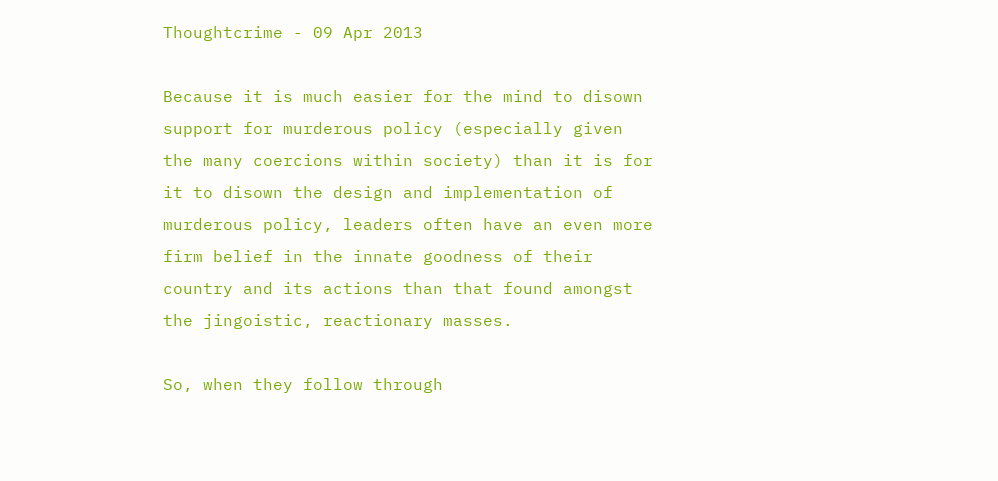Thoughtcrime - 09 Apr 2013

Because it is much easier for the mind to disown support for murderous policy (especially given the many coercions within society) than it is for it to disown the design and implementation of murderous policy, leaders often have an even more firm belief in the innate goodness of their country and its actions than that found amongst the jingoistic, reactionary masses.

So, when they follow through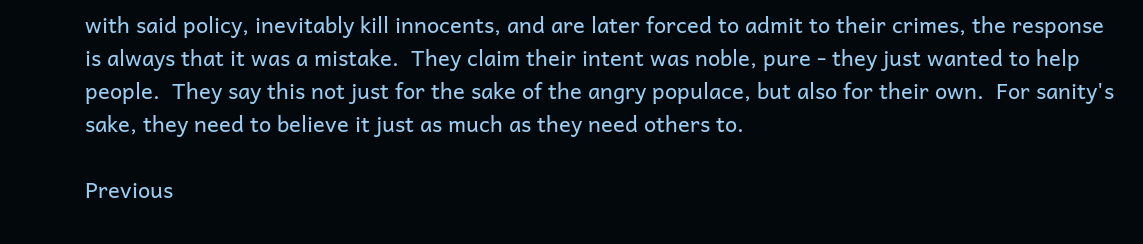with said policy, inevitably kill innocents, and are later forced to admit to their crimes, the response is always that it was a mistake.  They claim their intent was noble, pure - they just wanted to help people.  They say this not just for the sake of the angry populace, but also for their own.  For sanity's sake, they need to believe it just as much as they need others to.

Previous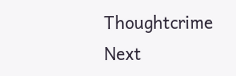Thoughtcrime                                                                                      Next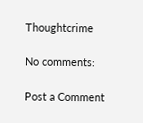Thoughtcrime

No comments:

Post a Comment